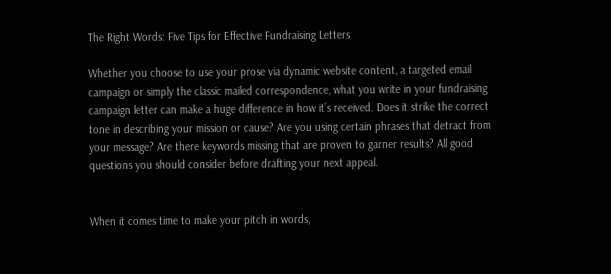The Right Words: Five Tips for Effective Fundraising Letters

Whether you choose to use your prose via dynamic website content, a targeted email campaign or simply the classic mailed correspondence, what you write in your fundraising campaign letter can make a huge difference in how it’s received. Does it strike the correct tone in describing your mission or cause? Are you using certain phrases that detract from your message? Are there keywords missing that are proven to garner results? All good questions you should consider before drafting your next appeal.


When it comes time to make your pitch in words,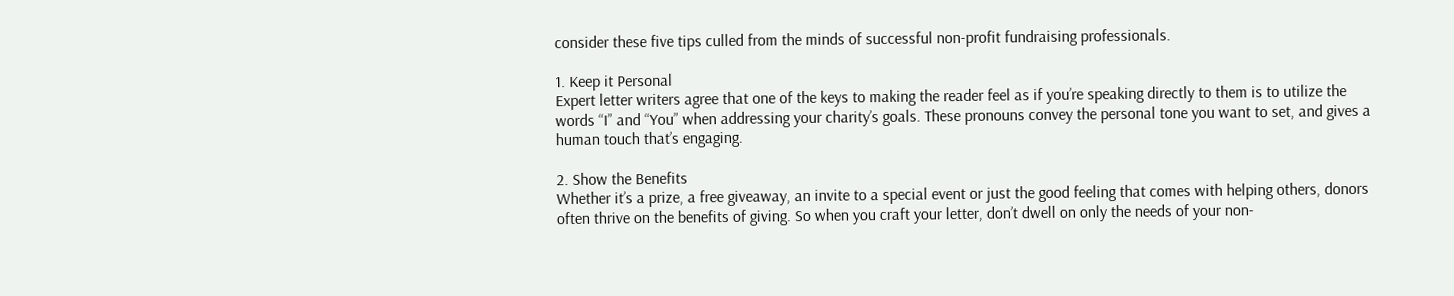consider these five tips culled from the minds of successful non-profit fundraising professionals.

1. Keep it Personal
Expert letter writers agree that one of the keys to making the reader feel as if you’re speaking directly to them is to utilize the words “I” and “You” when addressing your charity’s goals. These pronouns convey the personal tone you want to set, and gives a human touch that’s engaging.

2. Show the Benefits
Whether it’s a prize, a free giveaway, an invite to a special event or just the good feeling that comes with helping others, donors often thrive on the benefits of giving. So when you craft your letter, don’t dwell on only the needs of your non-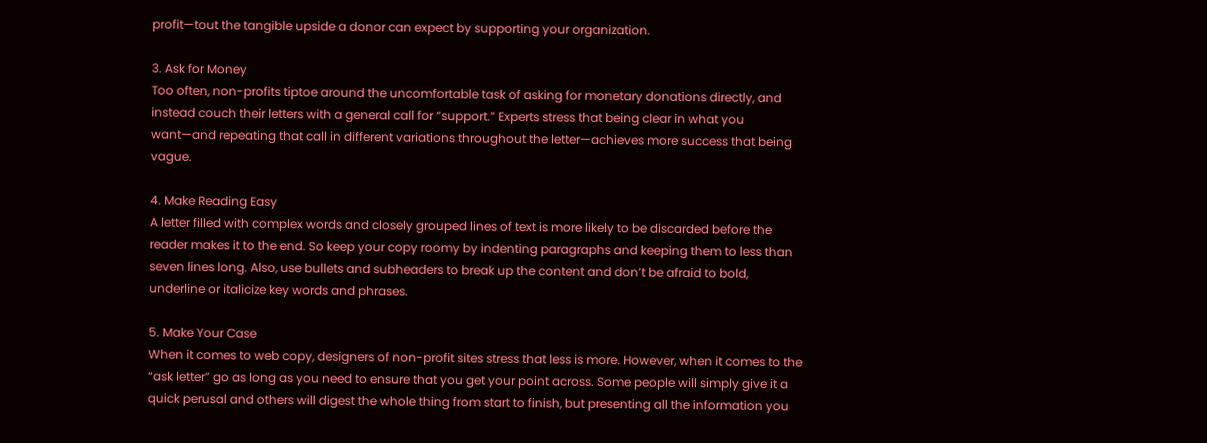profit—tout the tangible upside a donor can expect by supporting your organization.

3. Ask for Money
Too often, non-profits tiptoe around the uncomfortable task of asking for monetary donations directly, and instead couch their letters with a general call for “support.” Experts stress that being clear in what you want—and repeating that call in different variations throughout the letter—achieves more success that being vague.

4. Make Reading Easy
A letter filled with complex words and closely grouped lines of text is more likely to be discarded before the reader makes it to the end. So keep your copy roomy by indenting paragraphs and keeping them to less than seven lines long. Also, use bullets and subheaders to break up the content and don’t be afraid to bold, underline or italicize key words and phrases.

5. Make Your Case
When it comes to web copy, designers of non-profit sites stress that less is more. However, when it comes to the “ask letter” go as long as you need to ensure that you get your point across. Some people will simply give it a quick perusal and others will digest the whole thing from start to finish, but presenting all the information you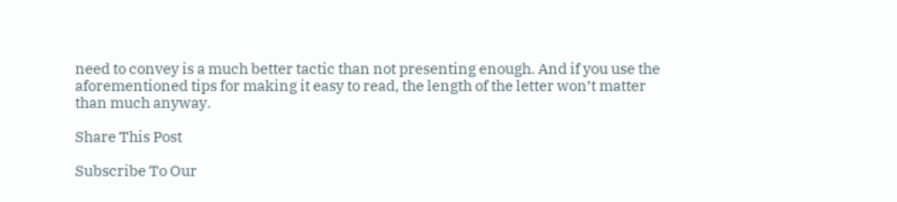need to convey is a much better tactic than not presenting enough. And if you use the aforementioned tips for making it easy to read, the length of the letter won’t matter than much anyway.

Share This Post

Subscribe To Our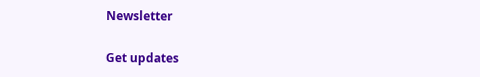Newsletter

Get updates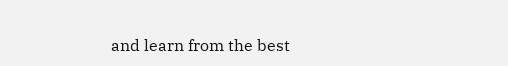and learn from the best